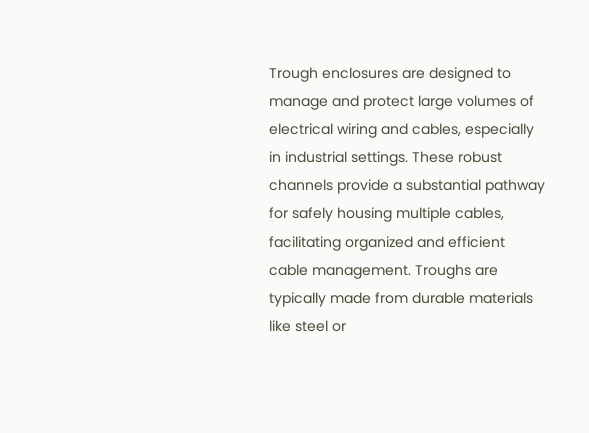Trough enclosures are designed to manage and protect large volumes of electrical wiring and cables, especially in industrial settings. These robust channels provide a substantial pathway for safely housing multiple cables, facilitating organized and efficient cable management. Troughs are typically made from durable materials like steel or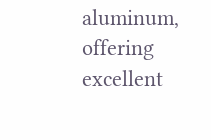aluminum, offering excellent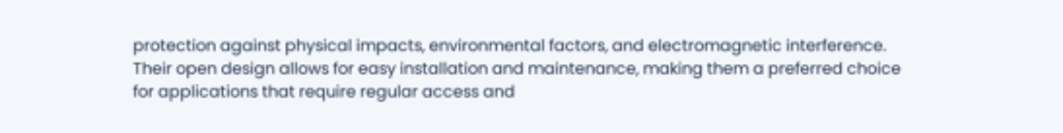protection against physical impacts, environmental factors, and electromagnetic interference. Their open design allows for easy installation and maintenance, making them a preferred choice for applications that require regular access and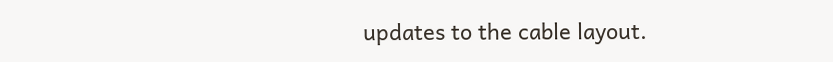updates to the cable layout.